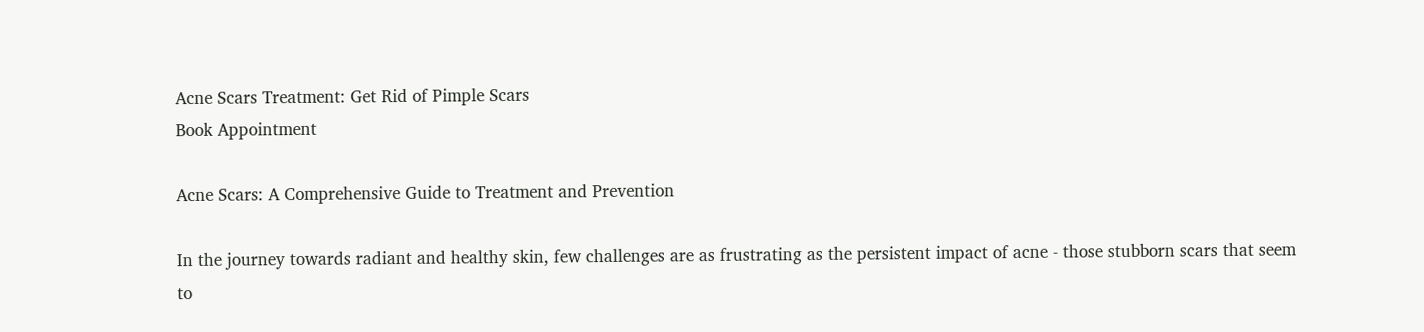Acne Scars Treatment: Get Rid of Pimple Scars
Book Appointment

Acne Scars: A Comprehensive Guide to Treatment and Prevention

In the journey towards radiant and healthy skin, few challenges are as frustrating as the persistent impact of acne - those stubborn scars that seem to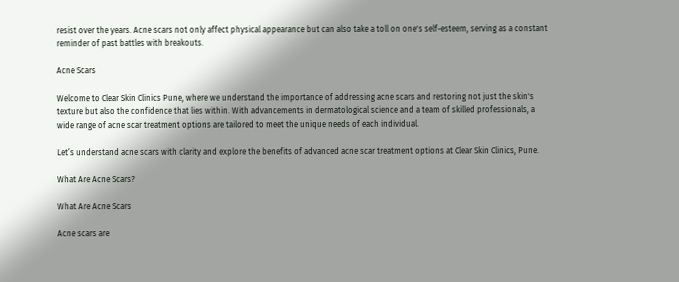resist over the years. Acne scars not only affect physical appearance but can also take a toll on one's self-esteem, serving as a constant reminder of past battles with breakouts.

Acne Scars

Welcome to Clear Skin Clinics Pune, where we understand the importance of addressing acne scars and restoring not just the skin's texture but also the confidence that lies within. With advancements in dermatological science and a team of skilled professionals, a wide range of acne scar treatment options are tailored to meet the unique needs of each individual.

Let’s understand acne scars with clarity and explore the benefits of advanced acne scar treatment options at Clear Skin Clinics, Pune.

What Are Acne Scars?

What Are Acne Scars

Acne scars are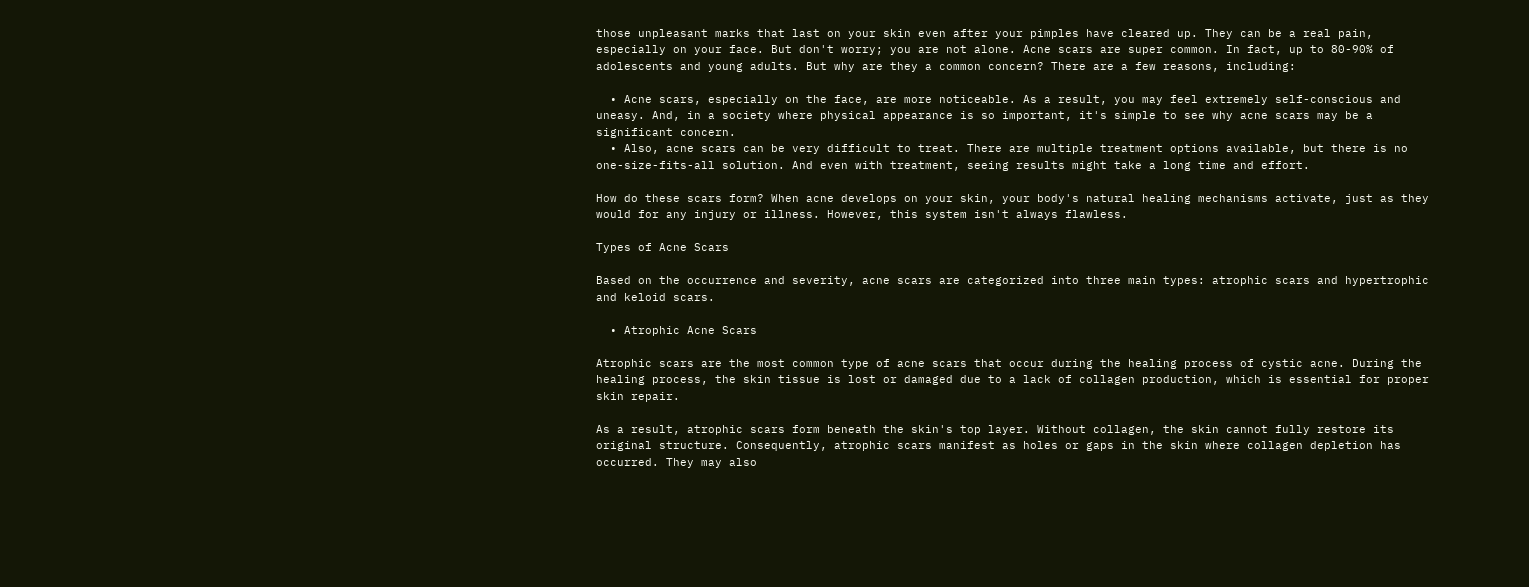those unpleasant marks that last on your skin even after your pimples have cleared up. They can be a real pain, especially on your face. But don't worry; you are not alone. Acne scars are super common. In fact, up to 80-90% of adolescents and young adults. But why are they a common concern? There are a few reasons, including:

  • Acne scars, especially on the face, are more noticeable. As a result, you may feel extremely self-conscious and uneasy. And, in a society where physical appearance is so important, it's simple to see why acne scars may be a significant concern.
  • Also, acne scars can be very difficult to treat. There are multiple treatment options available, but there is no one-size-fits-all solution. And even with treatment, seeing results might take a long time and effort.

How do these scars form? When acne develops on your skin, your body's natural healing mechanisms activate, just as they would for any injury or illness. However, this system isn't always flawless.

Types of Acne Scars

Based on the occurrence and severity, acne scars are categorized into three main types: atrophic scars and hypertrophic and keloid scars.

  • Atrophic Acne Scars

Atrophic scars are the most common type of acne scars that occur during the healing process of cystic acne. During the healing process, the skin tissue is lost or damaged due to a lack of collagen production, which is essential for proper skin repair.

As a result, atrophic scars form beneath the skin's top layer. Without collagen, the skin cannot fully restore its original structure. Consequently, atrophic scars manifest as holes or gaps in the skin where collagen depletion has occurred. They may also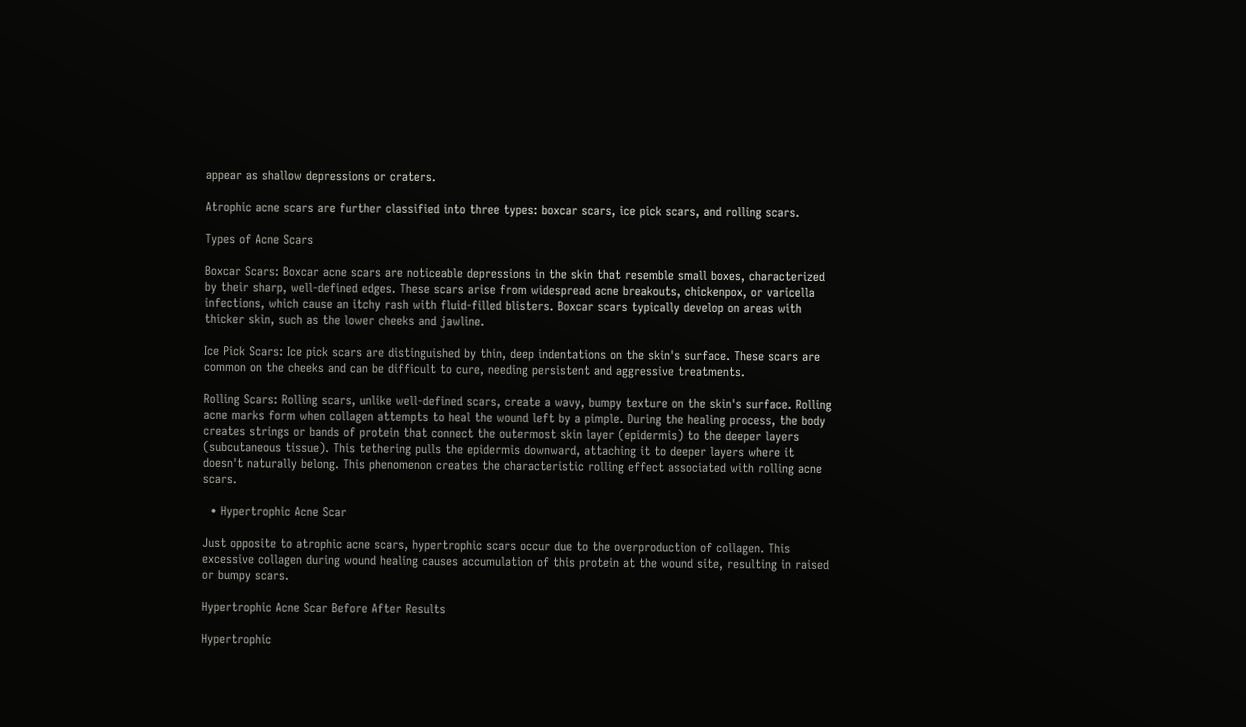appear as shallow depressions or craters.

Atrophic acne scars are further classified into three types: boxcar scars, ice pick scars, and rolling scars.

Types of Acne Scars

Boxcar Scars: Boxcar acne scars are noticeable depressions in the skin that resemble small boxes, characterized by their sharp, well-defined edges. These scars arise from widespread acne breakouts, chickenpox, or varicella infections, which cause an itchy rash with fluid-filled blisters. Boxcar scars typically develop on areas with thicker skin, such as the lower cheeks and jawline.

Ice Pick Scars: Ice pick scars are distinguished by thin, deep indentations on the skin's surface. These scars are common on the cheeks and can be difficult to cure, needing persistent and aggressive treatments.

Rolling Scars: Rolling scars, unlike well-defined scars, create a wavy, bumpy texture on the skin's surface. Rolling acne marks form when collagen attempts to heal the wound left by a pimple. During the healing process, the body creates strings or bands of protein that connect the outermost skin layer (epidermis) to the deeper layers (subcutaneous tissue). This tethering pulls the epidermis downward, attaching it to deeper layers where it doesn't naturally belong. This phenomenon creates the characteristic rolling effect associated with rolling acne scars.

  • Hypertrophic Acne Scar

Just opposite to atrophic acne scars, hypertrophic scars occur due to the overproduction of collagen. This excessive collagen during wound healing causes accumulation of this protein at the wound site, resulting in raised or bumpy scars.

Hypertrophic Acne Scar Before After Results

Hypertrophic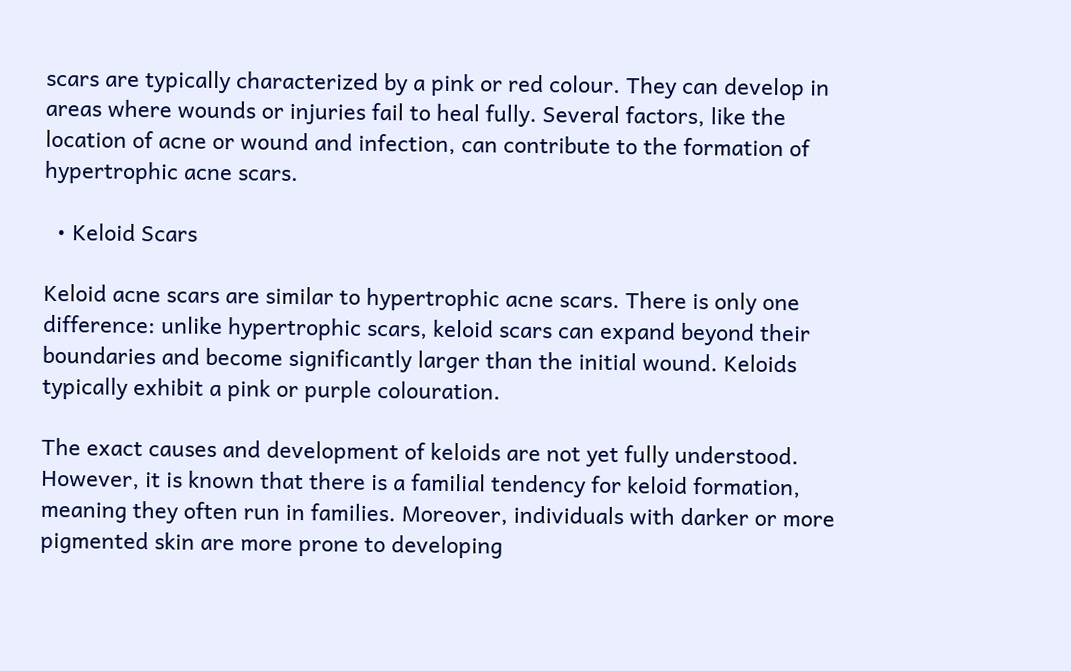scars are typically characterized by a pink or red colour. They can develop in areas where wounds or injuries fail to heal fully. Several factors, like the location of acne or wound and infection, can contribute to the formation of hypertrophic acne scars.

  • Keloid Scars

Keloid acne scars are similar to hypertrophic acne scars. There is only one difference: unlike hypertrophic scars, keloid scars can expand beyond their boundaries and become significantly larger than the initial wound. Keloids typically exhibit a pink or purple colouration.

The exact causes and development of keloids are not yet fully understood. However, it is known that there is a familial tendency for keloid formation, meaning they often run in families. Moreover, individuals with darker or more pigmented skin are more prone to developing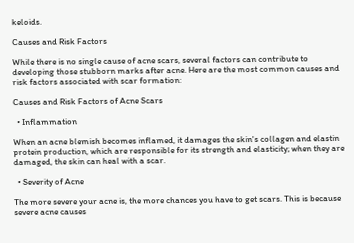keloids.

Causes and Risk Factors

While there is no single cause of acne scars, several factors can contribute to developing those stubborn marks after acne. Here are the most common causes and risk factors associated with scar formation:

Causes and Risk Factors of Acne Scars

  • Inflammation

When an acne blemish becomes inflamed, it damages the skin's collagen and elastin protein production, which are responsible for its strength and elasticity; when they are damaged, the skin can heal with a scar.

  • Severity of Acne

The more severe your acne is, the more chances you have to get scars. This is because severe acne causes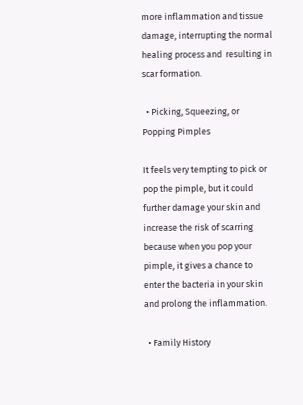more inflammation and tissue damage, interrupting the normal healing process and  resulting in scar formation.

  • Picking, Squeezing, or Popping Pimples

It feels very tempting to pick or pop the pimple, but it could further damage your skin and increase the risk of scarring because when you pop your pimple, it gives a chance to enter the bacteria in your skin and prolong the inflammation.

  • Family History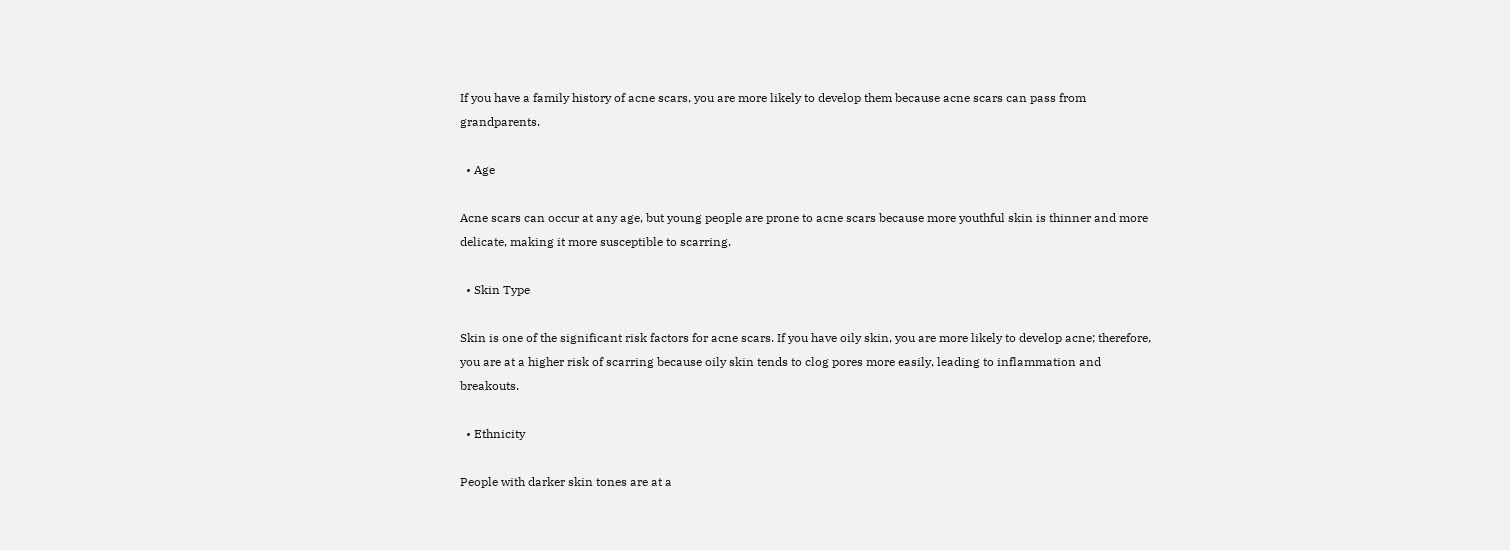If you have a family history of acne scars, you are more likely to develop them because acne scars can pass from grandparents.

  • Age

Acne scars can occur at any age, but young people are prone to acne scars because more youthful skin is thinner and more delicate, making it more susceptible to scarring.

  • Skin Type

Skin is one of the significant risk factors for acne scars. If you have oily skin, you are more likely to develop acne; therefore, you are at a higher risk of scarring because oily skin tends to clog pores more easily, leading to inflammation and breakouts.

  • Ethnicity

People with darker skin tones are at a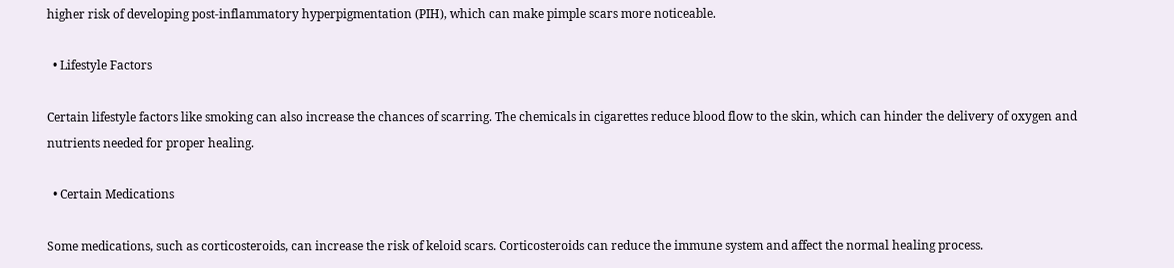higher risk of developing post-inflammatory hyperpigmentation (PIH), which can make pimple scars more noticeable.

  • Lifestyle Factors

Certain lifestyle factors like smoking can also increase the chances of scarring. The chemicals in cigarettes reduce blood flow to the skin, which can hinder the delivery of oxygen and nutrients needed for proper healing.

  • Certain Medications

Some medications, such as corticosteroids, can increase the risk of keloid scars. Corticosteroids can reduce the immune system and affect the normal healing process.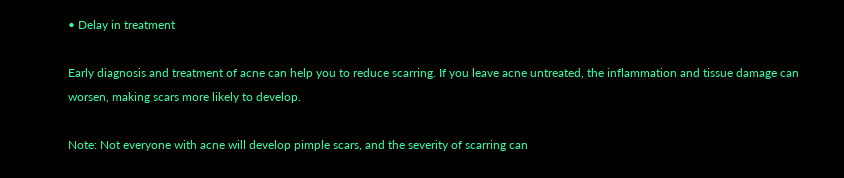• Delay in treatment

Early diagnosis and treatment of acne can help you to reduce scarring. If you leave acne untreated, the inflammation and tissue damage can worsen, making scars more likely to develop.

Note: Not everyone with acne will develop pimple scars, and the severity of scarring can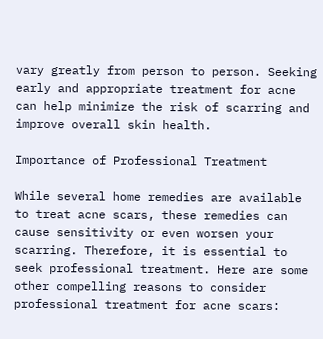vary greatly from person to person. Seeking early and appropriate treatment for acne can help minimize the risk of scarring and improve overall skin health.

Importance of Professional Treatment

While several home remedies are available to treat acne scars, these remedies can cause sensitivity or even worsen your scarring. Therefore, it is essential to seek professional treatment. Here are some other compelling reasons to consider professional treatment for acne scars: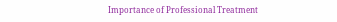Importance of Professional Treatment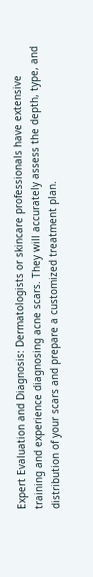Expert Evaluation and Diagnosis: Dermatologists or skincare professionals have extensive training and experience diagnosing acne scars. They will accurately assess the depth, type, and distribution of your scars and prepare a customized treatment plan.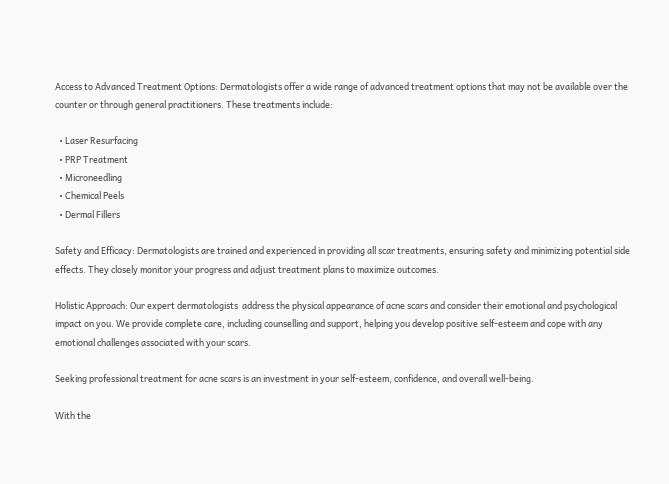Access to Advanced Treatment Options: Dermatologists offer a wide range of advanced treatment options that may not be available over the counter or through general practitioners. These treatments include:

  • Laser Resurfacing
  • PRP Treatment
  • Microneedling
  • Chemical Peels
  • Dermal Fillers

Safety and Efficacy: Dermatologists are trained and experienced in providing all scar treatments, ensuring safety and minimizing potential side effects. They closely monitor your progress and adjust treatment plans to maximize outcomes.

Holistic Approach: Our expert dermatologists  address the physical appearance of acne scars and consider their emotional and psychological impact on you. We provide complete care, including counselling and support, helping you develop positive self-esteem and cope with any emotional challenges associated with your scars.

Seeking professional treatment for acne scars is an investment in your self-esteem, confidence, and overall well-being.

With the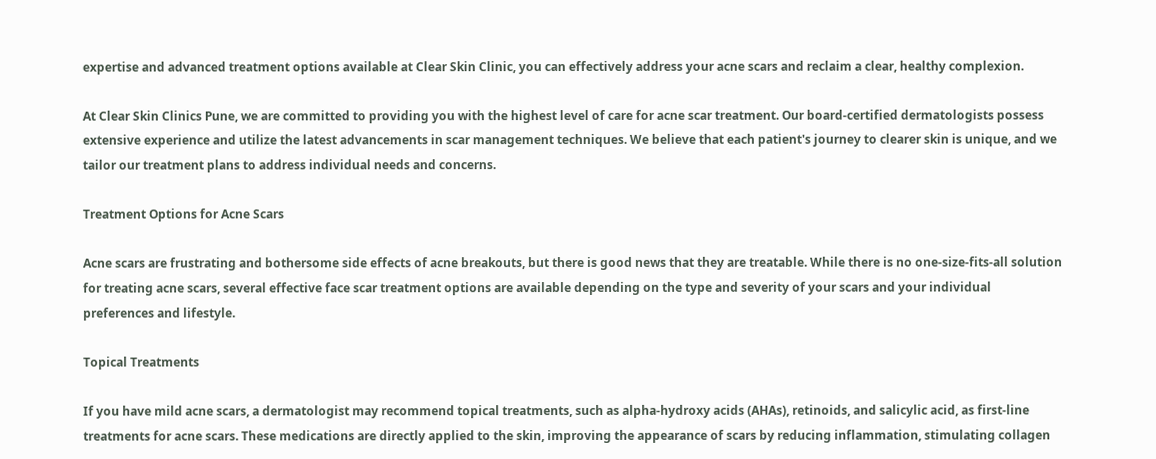expertise and advanced treatment options available at Clear Skin Clinic, you can effectively address your acne scars and reclaim a clear, healthy complexion.

At Clear Skin Clinics Pune, we are committed to providing you with the highest level of care for acne scar treatment. Our board-certified dermatologists possess extensive experience and utilize the latest advancements in scar management techniques. We believe that each patient's journey to clearer skin is unique, and we tailor our treatment plans to address individual needs and concerns.

Treatment Options for Acne Scars

Acne scars are frustrating and bothersome side effects of acne breakouts, but there is good news that they are treatable. While there is no one-size-fits-all solution for treating acne scars, several effective face scar treatment options are available depending on the type and severity of your scars and your individual preferences and lifestyle.

Topical Treatments

If you have mild acne scars, a dermatologist may recommend topical treatments, such as alpha-hydroxy acids (AHAs), retinoids, and salicylic acid, as first-line treatments for acne scars. These medications are directly applied to the skin, improving the appearance of scars by reducing inflammation, stimulating collagen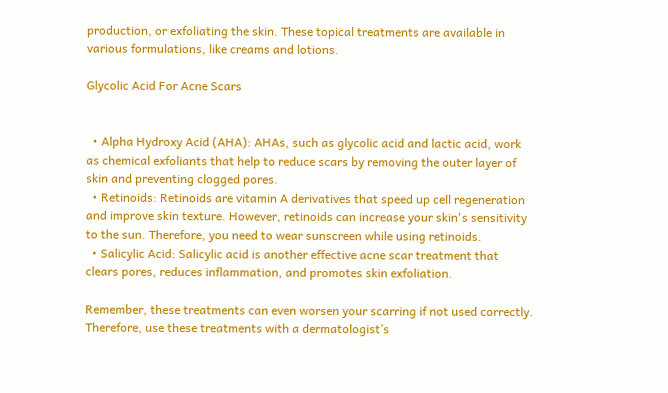production, or exfoliating the skin. These topical treatments are available in various formulations, like creams and lotions.

Glycolic Acid For Acne Scars


  • Alpha Hydroxy Acid (AHA): AHAs, such as glycolic acid and lactic acid, work as chemical exfoliants that help to reduce scars by removing the outer layer of skin and preventing clogged pores.
  • Retinoids: Retinoids are vitamin A derivatives that speed up cell regeneration and improve skin texture. However, retinoids can increase your skin's sensitivity to the sun. Therefore, you need to wear sunscreen while using retinoids.
  • Salicylic Acid: Salicylic acid is another effective acne scar treatment that clears pores, reduces inflammation, and promotes skin exfoliation.

Remember, these treatments can even worsen your scarring if not used correctly. Therefore, use these treatments with a dermatologist’s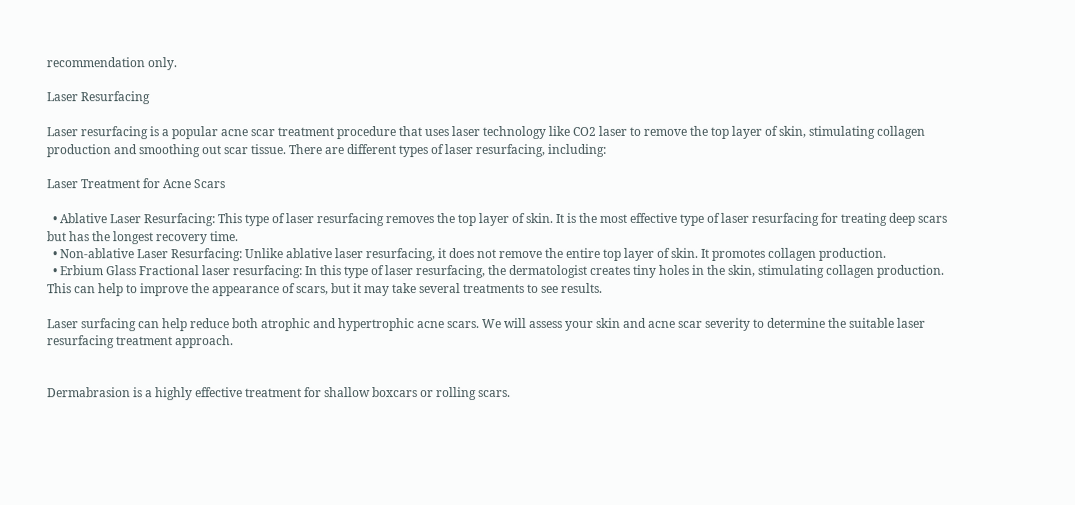recommendation only.

Laser Resurfacing

Laser resurfacing is a popular acne scar treatment procedure that uses laser technology like CO2 laser to remove the top layer of skin, stimulating collagen production and smoothing out scar tissue. There are different types of laser resurfacing, including:

Laser Treatment for Acne Scars

  • Ablative Laser Resurfacing: This type of laser resurfacing removes the top layer of skin. It is the most effective type of laser resurfacing for treating deep scars but has the longest recovery time.
  • Non-ablative Laser Resurfacing: Unlike ablative laser resurfacing, it does not remove the entire top layer of skin. It promotes collagen production.
  • Erbium Glass Fractional laser resurfacing: In this type of laser resurfacing, the dermatologist creates tiny holes in the skin, stimulating collagen production. This can help to improve the appearance of scars, but it may take several treatments to see results.

Laser surfacing can help reduce both atrophic and hypertrophic acne scars. We will assess your skin and acne scar severity to determine the suitable laser resurfacing treatment approach.


Dermabrasion is a highly effective treatment for shallow boxcars or rolling scars.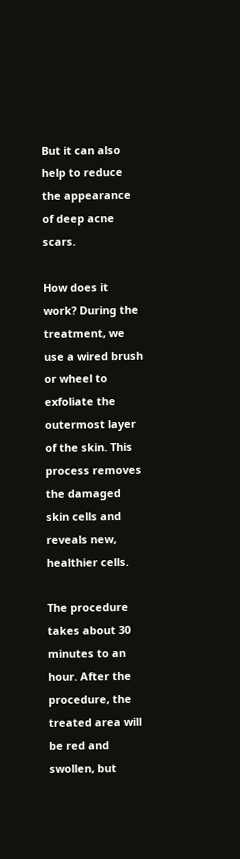But it can also help to reduce the appearance of deep acne scars.

How does it work? During the treatment, we use a wired brush or wheel to exfoliate the outermost layer of the skin. This process removes the damaged skin cells and reveals new, healthier cells.

The procedure takes about 30 minutes to an hour. After the procedure, the treated area will be red and swollen, but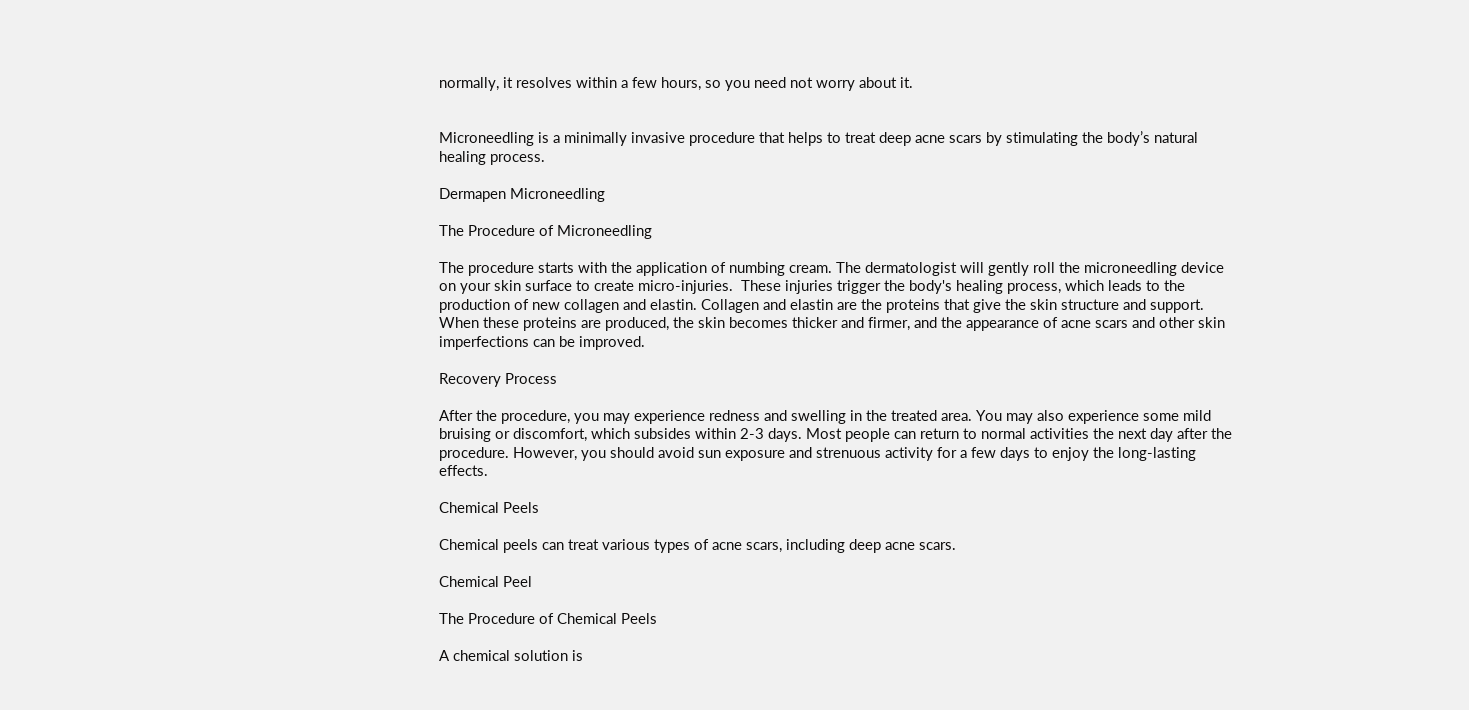normally, it resolves within a few hours, so you need not worry about it.


Microneedling is a minimally invasive procedure that helps to treat deep acne scars by stimulating the body’s natural healing process.

Dermapen Microneedling

The Procedure of Microneedling

The procedure starts with the application of numbing cream. The dermatologist will gently roll the microneedling device on your skin surface to create micro-injuries.  These injuries trigger the body's healing process, which leads to the production of new collagen and elastin. Collagen and elastin are the proteins that give the skin structure and support. When these proteins are produced, the skin becomes thicker and firmer, and the appearance of acne scars and other skin imperfections can be improved.

Recovery Process

After the procedure, you may experience redness and swelling in the treated area. You may also experience some mild bruising or discomfort, which subsides within 2-3 days. Most people can return to normal activities the next day after the procedure. However, you should avoid sun exposure and strenuous activity for a few days to enjoy the long-lasting effects.

Chemical Peels

Chemical peels can treat various types of acne scars, including deep acne scars.

Chemical Peel

The Procedure of Chemical Peels

A chemical solution is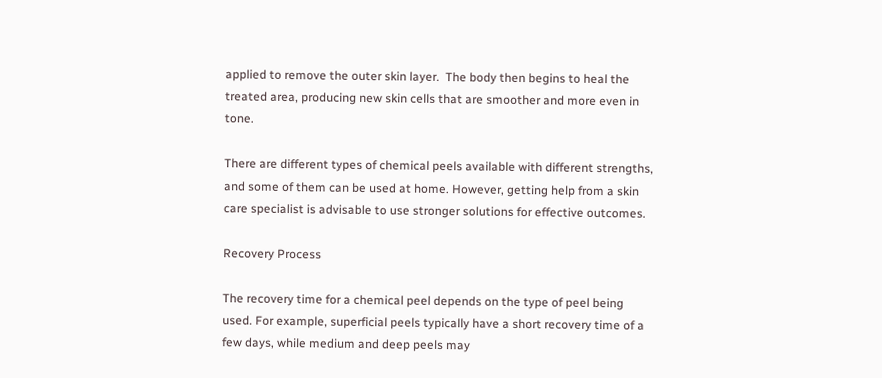applied to remove the outer skin layer.  The body then begins to heal the treated area, producing new skin cells that are smoother and more even in tone.

There are different types of chemical peels available with different strengths, and some of them can be used at home. However, getting help from a skin care specialist is advisable to use stronger solutions for effective outcomes.

Recovery Process

The recovery time for a chemical peel depends on the type of peel being used. For example, superficial peels typically have a short recovery time of a few days, while medium and deep peels may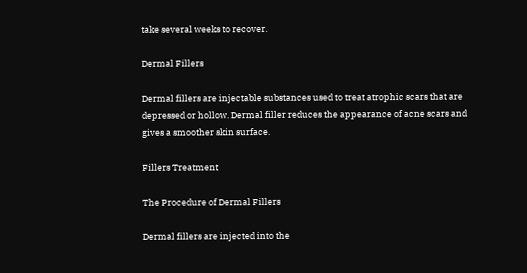take several weeks to recover.

Dermal Fillers

Dermal fillers are injectable substances used to treat atrophic scars that are depressed or hollow. Dermal filler reduces the appearance of acne scars and gives a smoother skin surface.

Fillers Treatment

The Procedure of Dermal Fillers

Dermal fillers are injected into the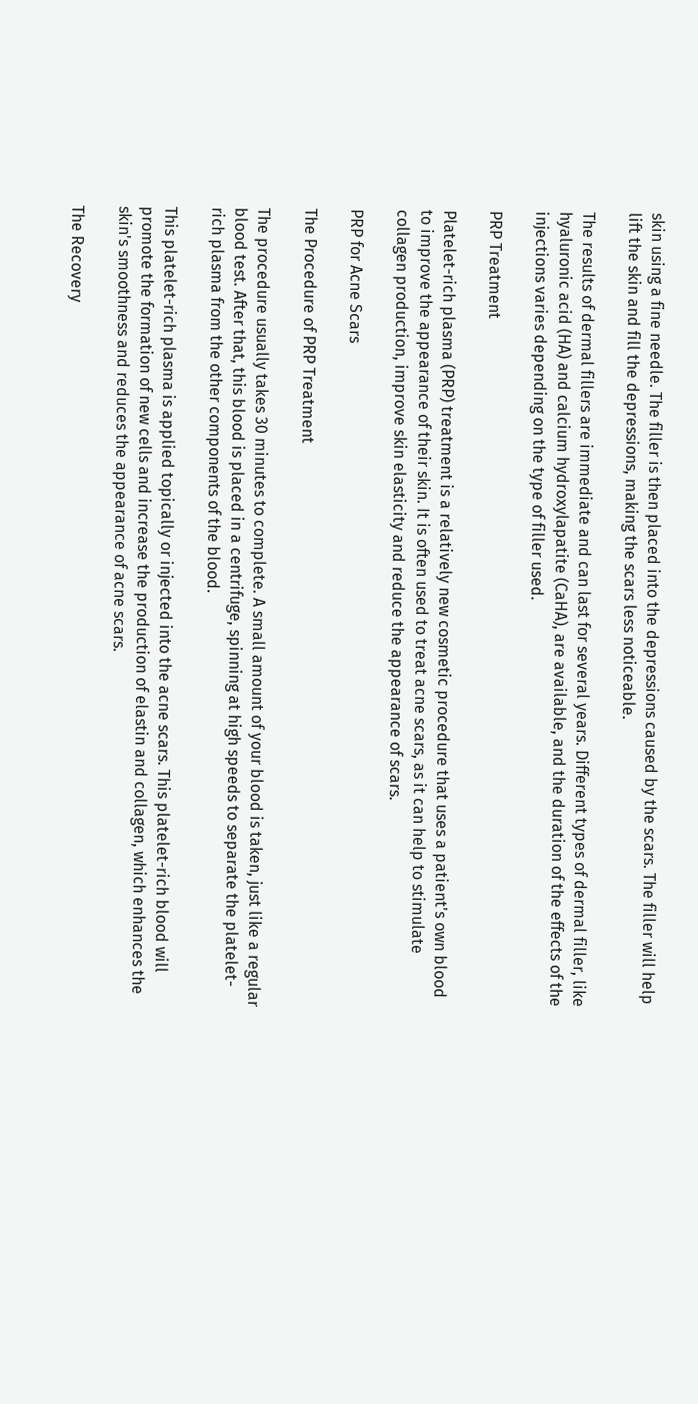skin using a fine needle. The filler is then placed into the depressions caused by the scars. The filler will help lift the skin and fill the depressions, making the scars less noticeable.

The results of dermal fillers are immediate and can last for several years. Different types of dermal filler, like hyaluronic acid (HA) and calcium hydroxylapatite (CaHA), are available, and the duration of the effects of the injections varies depending on the type of filler used.

PRP Treatment

Platelet-rich plasma (PRP) treatment is a relatively new cosmetic procedure that uses a patient's own blood to improve the appearance of their skin. It is often used to treat acne scars, as it can help to stimulate collagen production, improve skin elasticity and reduce the appearance of scars.

PRP for Acne Scars

The Procedure of PRP Treatment

The procedure usually takes 30 minutes to complete. A small amount of your blood is taken, just like a regular blood test. After that, this blood is placed in a centrifuge, spinning at high speeds to separate the platelet-rich plasma from the other components of the blood.

This platelet-rich plasma is applied topically or injected into the acne scars. This platelet-rich blood will promote the formation of new cells and increase the production of elastin and collagen, which enhances the skin's smoothness and reduces the appearance of acne scars.

The Recovery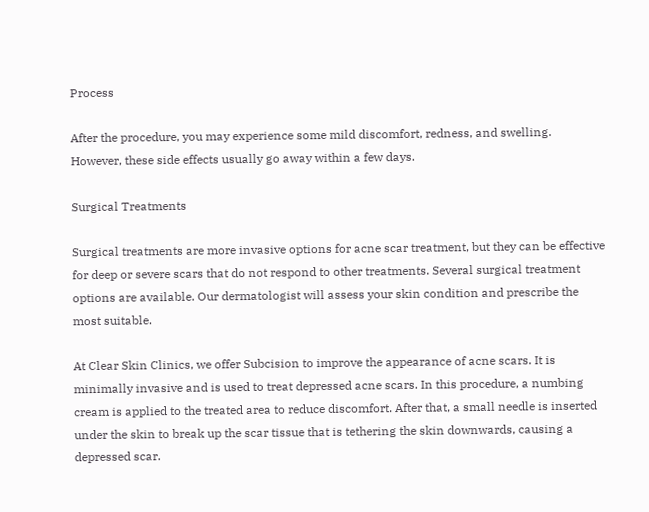Process

After the procedure, you may experience some mild discomfort, redness, and swelling. However, these side effects usually go away within a few days.

Surgical Treatments

Surgical treatments are more invasive options for acne scar treatment, but they can be effective for deep or severe scars that do not respond to other treatments. Several surgical treatment options are available. Our dermatologist will assess your skin condition and prescribe the most suitable.

At Clear Skin Clinics, we offer Subcision to improve the appearance of acne scars. It is minimally invasive and is used to treat depressed acne scars. In this procedure, a numbing cream is applied to the treated area to reduce discomfort. After that, a small needle is inserted under the skin to break up the scar tissue that is tethering the skin downwards, causing a depressed scar.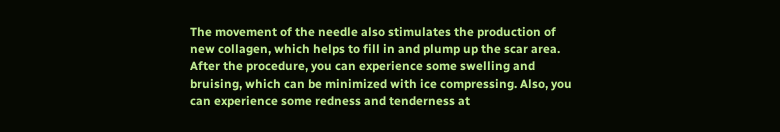The movement of the needle also stimulates the production of new collagen, which helps to fill in and plump up the scar area. After the procedure, you can experience some swelling and bruising, which can be minimized with ice compressing. Also, you can experience some redness and tenderness at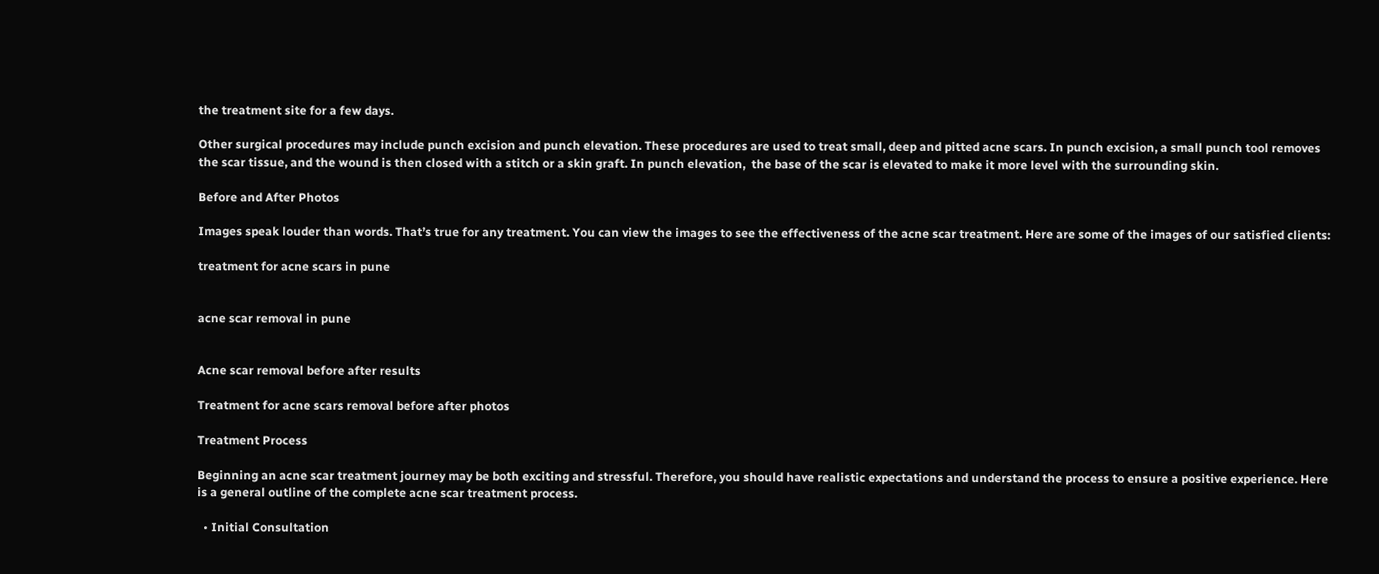the treatment site for a few days.

Other surgical procedures may include punch excision and punch elevation. These procedures are used to treat small, deep and pitted acne scars. In punch excision, a small punch tool removes the scar tissue, and the wound is then closed with a stitch or a skin graft. In punch elevation,  the base of the scar is elevated to make it more level with the surrounding skin.

Before and After Photos

Images speak louder than words. That’s true for any treatment. You can view the images to see the effectiveness of the acne scar treatment. Here are some of the images of our satisfied clients:

treatment for acne scars in pune


acne scar removal in pune


Acne scar removal before after results

Treatment for acne scars removal before after photos

Treatment Process

Beginning an acne scar treatment journey may be both exciting and stressful. Therefore, you should have realistic expectations and understand the process to ensure a positive experience. Here is a general outline of the complete acne scar treatment process.

  • Initial Consultation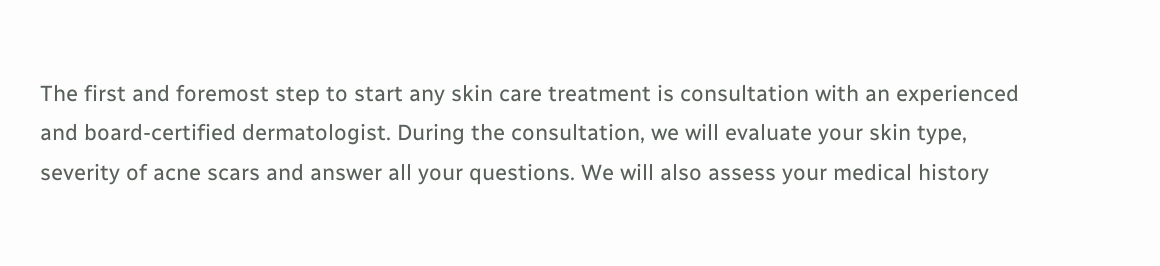The first and foremost step to start any skin care treatment is consultation with an experienced and board-certified dermatologist. During the consultation, we will evaluate your skin type, severity of acne scars and answer all your questions. We will also assess your medical history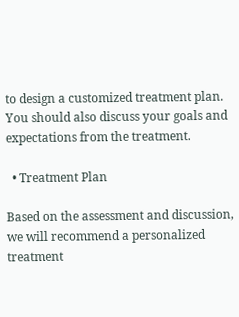to design a customized treatment plan. You should also discuss your goals and expectations from the treatment.

  • Treatment Plan

Based on the assessment and discussion, we will recommend a personalized treatment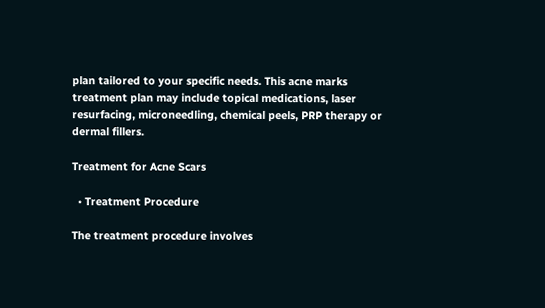plan tailored to your specific needs. This acne marks treatment plan may include topical medications, laser resurfacing, microneedling, chemical peels, PRP therapy or dermal fillers.

Treatment for Acne Scars

  • Treatment Procedure

The treatment procedure involves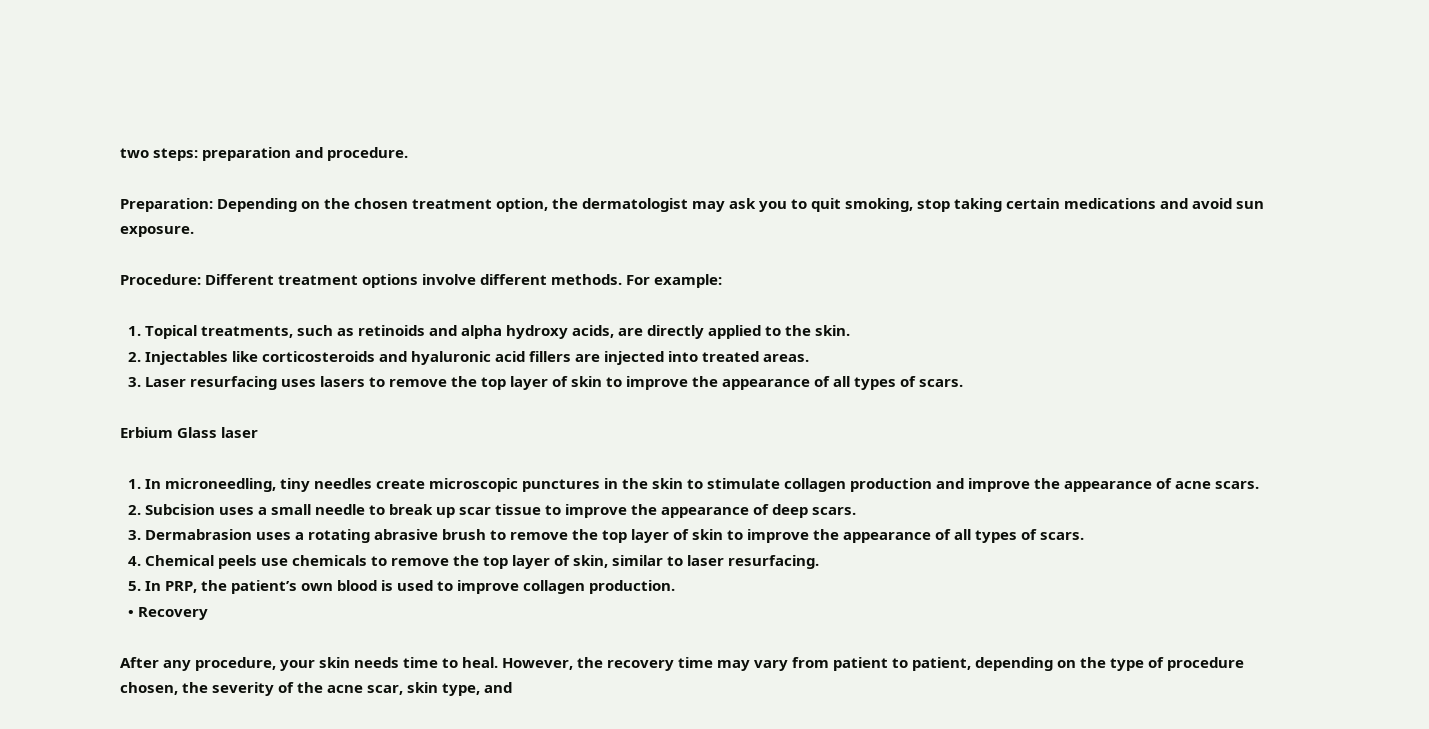two steps: preparation and procedure.

Preparation: Depending on the chosen treatment option, the dermatologist may ask you to quit smoking, stop taking certain medications and avoid sun exposure.

Procedure: Different treatment options involve different methods. For example:

  1. Topical treatments, such as retinoids and alpha hydroxy acids, are directly applied to the skin.
  2. Injectables like corticosteroids and hyaluronic acid fillers are injected into treated areas.
  3. Laser resurfacing uses lasers to remove the top layer of skin to improve the appearance of all types of scars.

Erbium Glass laser

  1. In microneedling, tiny needles create microscopic punctures in the skin to stimulate collagen production and improve the appearance of acne scars.
  2. Subcision uses a small needle to break up scar tissue to improve the appearance of deep scars.
  3. Dermabrasion uses a rotating abrasive brush to remove the top layer of skin to improve the appearance of all types of scars.
  4. Chemical peels use chemicals to remove the top layer of skin, similar to laser resurfacing.
  5. In PRP, the patient’s own blood is used to improve collagen production.
  • Recovery

After any procedure, your skin needs time to heal. However, the recovery time may vary from patient to patient, depending on the type of procedure chosen, the severity of the acne scar, skin type, and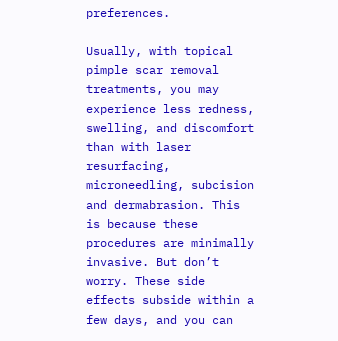preferences.

Usually, with topical pimple scar removal treatments, you may experience less redness, swelling, and discomfort than with laser resurfacing, microneedling, subcision and dermabrasion. This is because these procedures are minimally invasive. But don’t worry. These side effects subside within a few days, and you can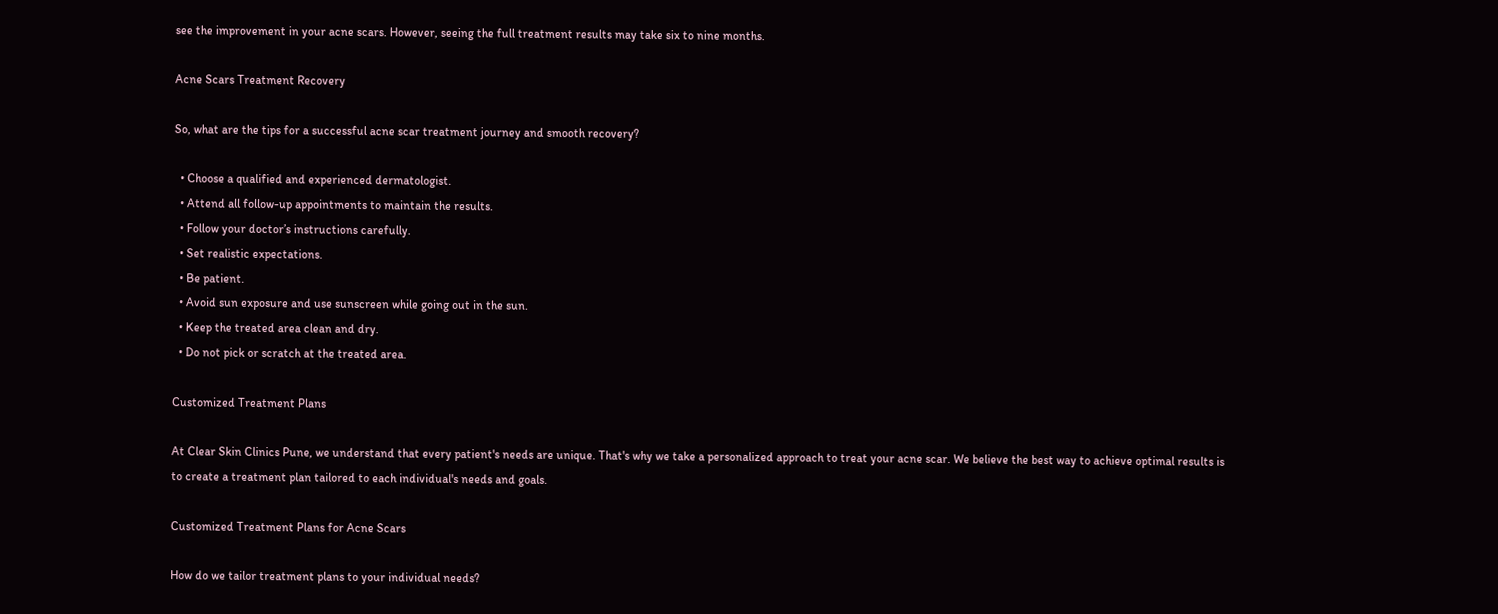see the improvement in your acne scars. However, seeing the full treatment results may take six to nine months.

Acne Scars Treatment Recovery

So, what are the tips for a successful acne scar treatment journey and smooth recovery?

  • Choose a qualified and experienced dermatologist.
  • Attend all follow-up appointments to maintain the results.
  • Follow your doctor’s instructions carefully.
  • Set realistic expectations.
  • Be patient.
  • Avoid sun exposure and use sunscreen while going out in the sun.
  • Keep the treated area clean and dry.
  • Do not pick or scratch at the treated area.

Customized Treatment Plans

At Clear Skin Clinics Pune, we understand that every patient's needs are unique. That's why we take a personalized approach to treat your acne scar. We believe the best way to achieve optimal results is to create a treatment plan tailored to each individual's needs and goals.

Customized Treatment Plans for Acne Scars

How do we tailor treatment plans to your individual needs?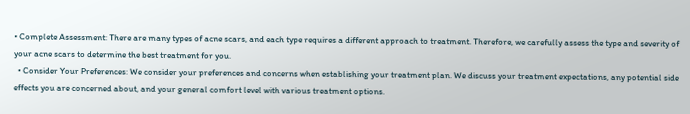• Complete Assessment: There are many types of acne scars, and each type requires a different approach to treatment. Therefore, we carefully assess the type and severity of your acne scars to determine the best treatment for you.
  • Consider Your Preferences: We consider your preferences and concerns when establishing your treatment plan. We discuss your treatment expectations, any potential side effects you are concerned about, and your general comfort level with various treatment options.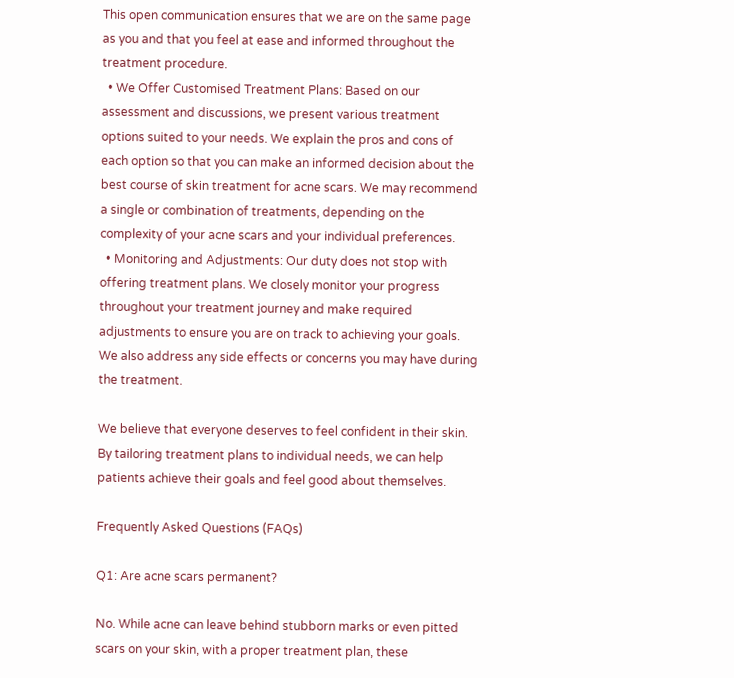This open communication ensures that we are on the same page as you and that you feel at ease and informed throughout the treatment procedure.
  • We Offer Customised Treatment Plans: Based on our assessment and discussions, we present various treatment options suited to your needs. We explain the pros and cons of each option so that you can make an informed decision about the best course of skin treatment for acne scars. We may recommend a single or combination of treatments, depending on the complexity of your acne scars and your individual preferences.
  • Monitoring and Adjustments: Our duty does not stop with offering treatment plans. We closely monitor your progress throughout your treatment journey and make required adjustments to ensure you are on track to achieving your goals. We also address any side effects or concerns you may have during the treatment.

We believe that everyone deserves to feel confident in their skin. By tailoring treatment plans to individual needs, we can help patients achieve their goals and feel good about themselves.

Frequently Asked Questions (FAQs)

Q1: Are acne scars permanent?

No. While acne can leave behind stubborn marks or even pitted scars on your skin, with a proper treatment plan, these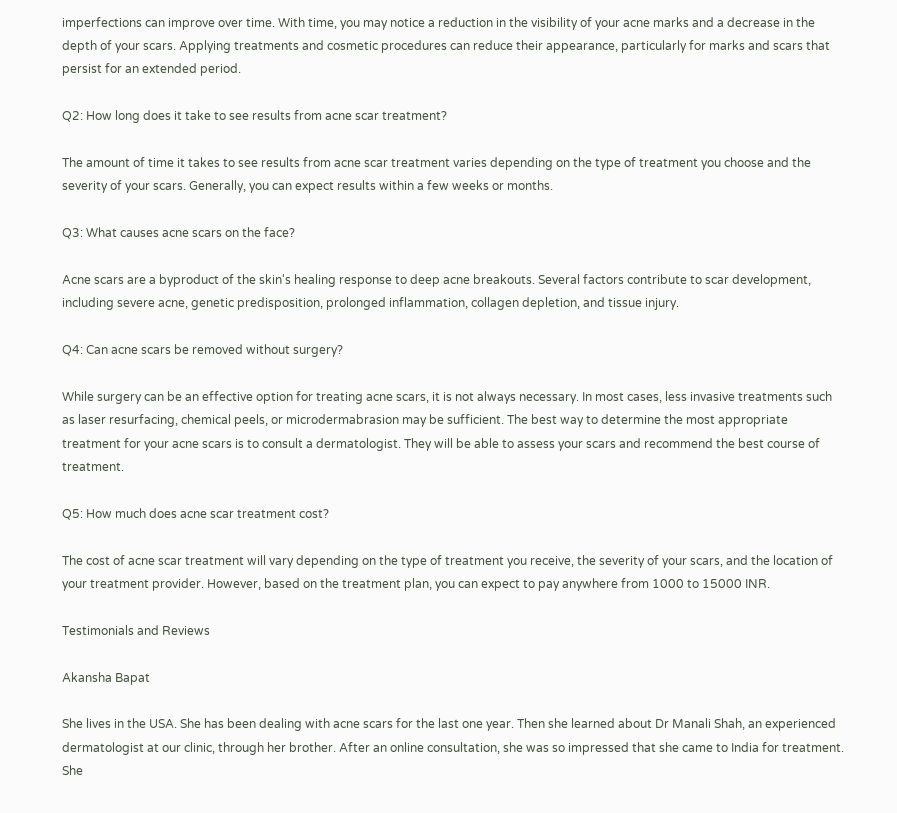imperfections can improve over time. With time, you may notice a reduction in the visibility of your acne marks and a decrease in the depth of your scars. Applying treatments and cosmetic procedures can reduce their appearance, particularly for marks and scars that persist for an extended period.

Q2: How long does it take to see results from acne scar treatment?

The amount of time it takes to see results from acne scar treatment varies depending on the type of treatment you choose and the severity of your scars. Generally, you can expect results within a few weeks or months.

Q3: What causes acne scars on the face?

Acne scars are a byproduct of the skin's healing response to deep acne breakouts. Several factors contribute to scar development, including severe acne, genetic predisposition, prolonged inflammation, collagen depletion, and tissue injury.

Q4: Can acne scars be removed without surgery?

While surgery can be an effective option for treating acne scars, it is not always necessary. In most cases, less invasive treatments such as laser resurfacing, chemical peels, or microdermabrasion may be sufficient. The best way to determine the most appropriate treatment for your acne scars is to consult a dermatologist. They will be able to assess your scars and recommend the best course of treatment.

Q5: How much does acne scar treatment cost?

The cost of acne scar treatment will vary depending on the type of treatment you receive, the severity of your scars, and the location of your treatment provider. However, based on the treatment plan, you can expect to pay anywhere from 1000 to 15000 INR.

Testimonials and Reviews

Akansha Bapat

She lives in the USA. She has been dealing with acne scars for the last one year. Then she learned about Dr Manali Shah, an experienced dermatologist at our clinic, through her brother. After an online consultation, she was so impressed that she came to India for treatment. She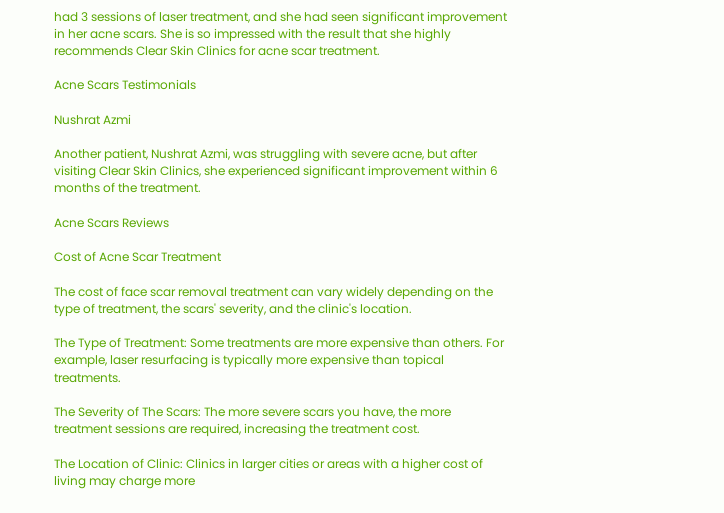had 3 sessions of laser treatment, and she had seen significant improvement in her acne scars. She is so impressed with the result that she highly recommends Clear Skin Clinics for acne scar treatment.

Acne Scars Testimonials

Nushrat Azmi

Another patient, Nushrat Azmi, was struggling with severe acne, but after visiting Clear Skin Clinics, she experienced significant improvement within 6 months of the treatment.

Acne Scars Reviews

Cost of Acne Scar Treatment

The cost of face scar removal treatment can vary widely depending on the type of treatment, the scars' severity, and the clinic's location.

The Type of Treatment: Some treatments are more expensive than others. For example, laser resurfacing is typically more expensive than topical treatments.

The Severity of The Scars: The more severe scars you have, the more treatment sessions are required, increasing the treatment cost.

The Location of Clinic: Clinics in larger cities or areas with a higher cost of living may charge more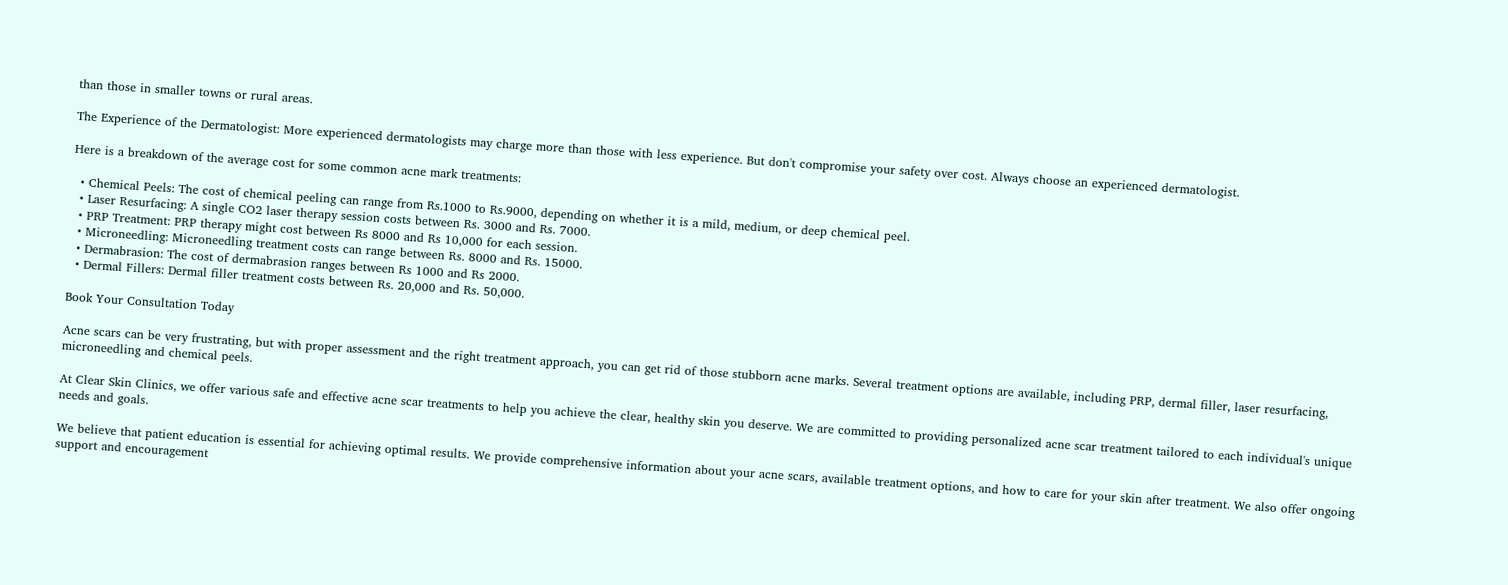than those in smaller towns or rural areas.

The Experience of the Dermatologist: More experienced dermatologists may charge more than those with less experience. But don't compromise your safety over cost. Always choose an experienced dermatologist.

Here is a breakdown of the average cost for some common acne mark treatments:

  • Chemical Peels: The cost of chemical peeling can range from Rs.1000 to Rs.9000, depending on whether it is a mild, medium, or deep chemical peel.
  • Laser Resurfacing: A single CO2 laser therapy session costs between Rs. 3000 and Rs. 7000.
  • PRP Treatment: PRP therapy might cost between Rs 8000 and Rs 10,000 for each session.
  • Microneedling: Microneedling treatment costs can range between Rs. 8000 and Rs. 15000.
  • Dermabrasion: The cost of dermabrasion ranges between Rs 1000 and Rs 2000.
  • Dermal Fillers: Dermal filler treatment costs between Rs. 20,000 and Rs. 50,000.

Book Your Consultation Today

Acne scars can be very frustrating, but with proper assessment and the right treatment approach, you can get rid of those stubborn acne marks. Several treatment options are available, including PRP, dermal filler, laser resurfacing, microneedling and chemical peels.

At Clear Skin Clinics, we offer various safe and effective acne scar treatments to help you achieve the clear, healthy skin you deserve. We are committed to providing personalized acne scar treatment tailored to each individual's unique needs and goals.

We believe that patient education is essential for achieving optimal results. We provide comprehensive information about your acne scars, available treatment options, and how to care for your skin after treatment. We also offer ongoing support and encouragement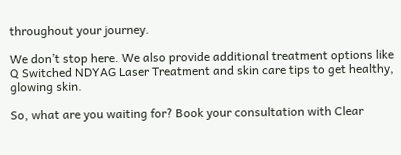throughout your journey.

We don’t stop here. We also provide additional treatment options like Q Switched NDYAG Laser Treatment and skin care tips to get healthy, glowing skin.

So, what are you waiting for? Book your consultation with Clear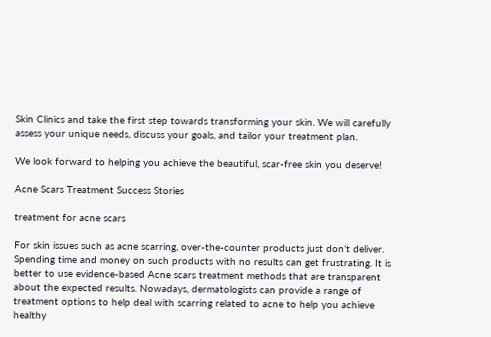Skin Clinics and take the first step towards transforming your skin. We will carefully assess your unique needs, discuss your goals, and tailor your treatment plan.

We look forward to helping you achieve the beautiful, scar-free skin you deserve!

Acne Scars Treatment Success Stories

treatment for acne scars

For skin issues such as acne scarring, over-the-counter products just don’t deliver. Spending time and money on such products with no results can get frustrating. It is better to use evidence-based Acne scars treatment methods that are transparent about the expected results. Nowadays, dermatologists can provide a range of treatment options to help deal with scarring related to acne to help you achieve healthy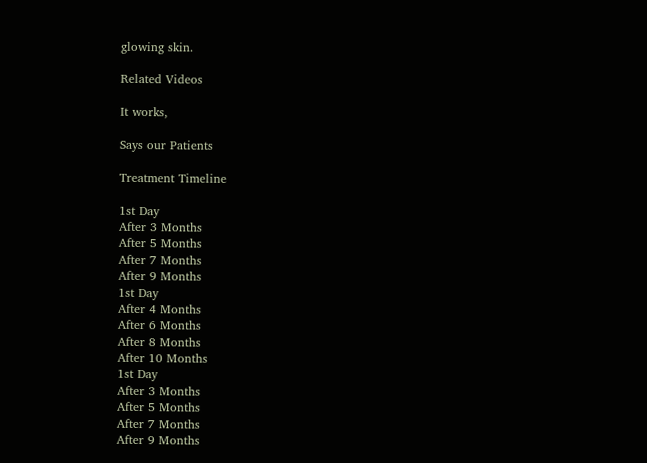glowing skin.

Related Videos

It works,

Says our Patients

Treatment Timeline

1st Day
After 3 Months
After 5 Months
After 7 Months
After 9 Months
1st Day
After 4 Months
After 6 Months
After 8 Months
After 10 Months
1st Day
After 3 Months
After 5 Months
After 7 Months
After 9 Months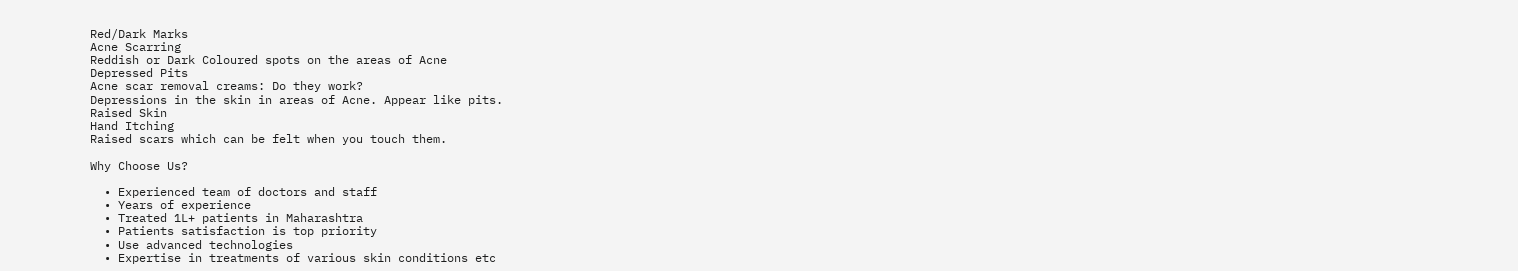Red/Dark Marks
Acne Scarring
Reddish or Dark Coloured spots on the areas of Acne
Depressed Pits
Acne scar removal creams: Do they work?
Depressions in the skin in areas of Acne. Appear like pits.
Raised Skin
Hand Itching
Raised scars which can be felt when you touch them.

Why Choose Us?

  • Experienced team of doctors and staff
  • Years of experience
  • Treated 1L+ patients in Maharashtra
  • Patients satisfaction is top priority
  • Use advanced technologies
  • Expertise in treatments of various skin conditions etc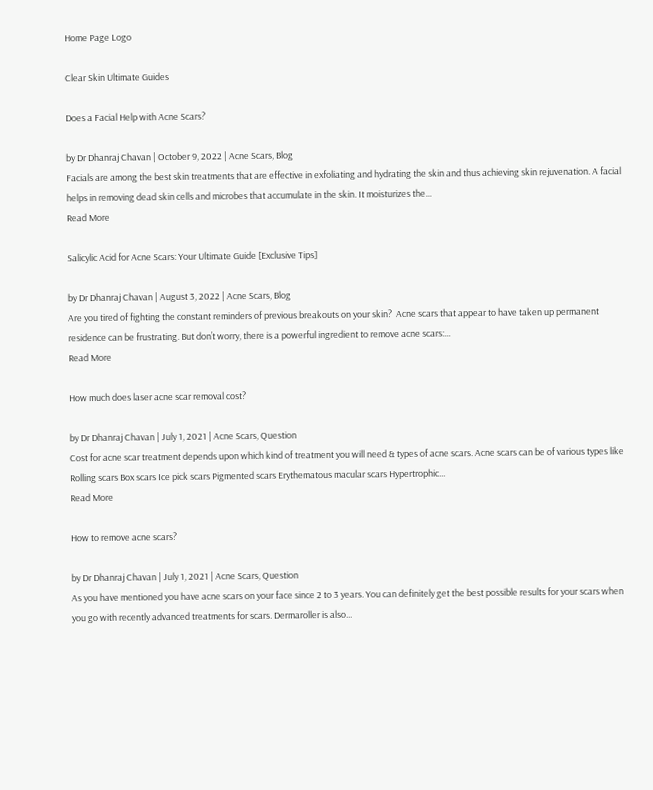Home Page Logo

Clear Skin Ultimate Guides

Does a Facial Help with Acne Scars?

by Dr Dhanraj Chavan | October 9, 2022 | Acne Scars, Blog
Facials are among the best skin treatments that are effective in exfoliating and hydrating the skin and thus achieving skin rejuvenation. A facial helps in removing dead skin cells and microbes that accumulate in the skin. It moisturizes the...
Read More

Salicylic Acid for Acne Scars: Your Ultimate Guide [Exclusive Tips]

by Dr Dhanraj Chavan | August 3, 2022 | Acne Scars, Blog
Are you tired of fighting the constant reminders of previous breakouts on your skin?  Acne scars that appear to have taken up permanent residence can be frustrating. But don’t worry, there is a powerful ingredient to remove acne scars:...
Read More

How much does laser acne scar removal cost?

by Dr Dhanraj Chavan | July 1, 2021 | Acne Scars, Question
Cost for acne scar treatment depends upon which kind of treatment you will need & types of acne scars. Acne scars can be of various types like Rolling scars Box scars Ice pick scars Pigmented scars Erythematous macular scars Hypertrophic...
Read More

How to remove acne scars?

by Dr Dhanraj Chavan | July 1, 2021 | Acne Scars, Question
As you have mentioned you have acne scars on your face since 2 to 3 years. You can definitely get the best possible results for your scars when you go with recently advanced treatments for scars. Dermaroller is also...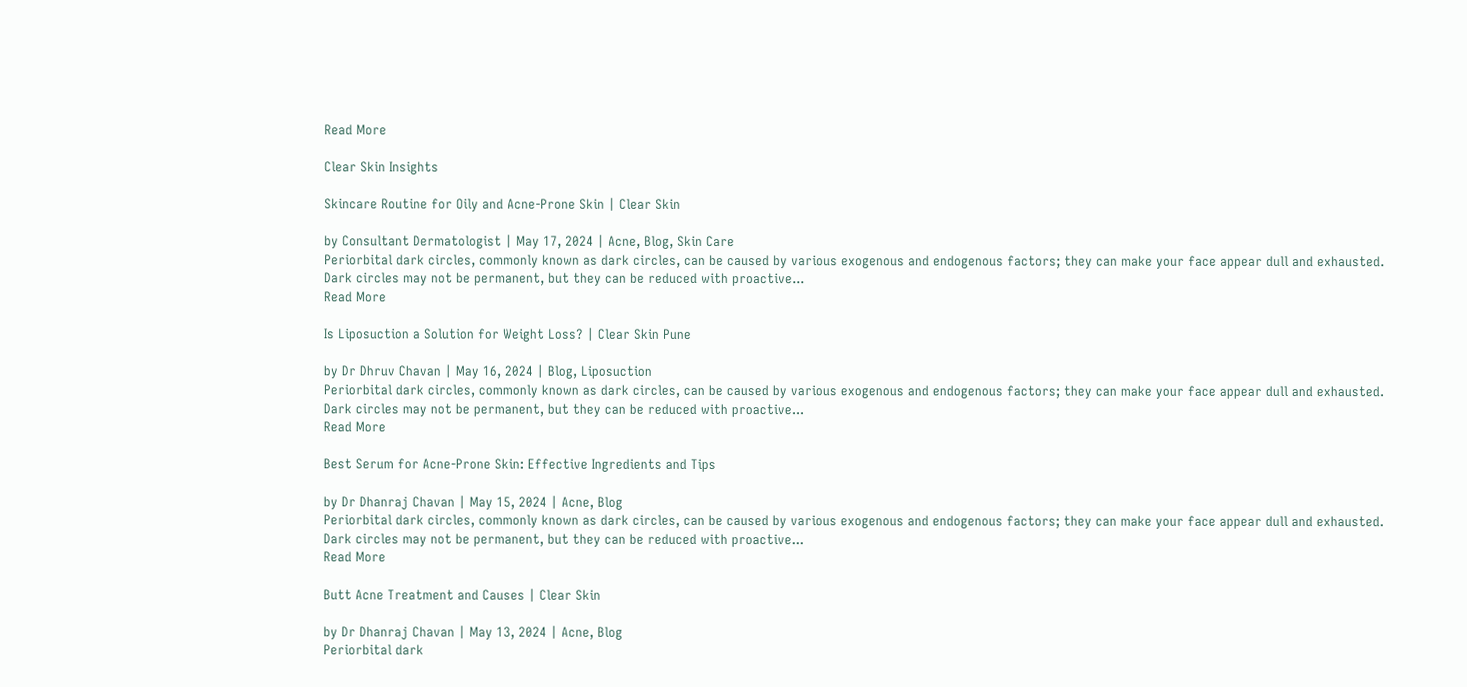Read More

Clear Skin Insights

Skincare Routine for Oily and Acne-Prone Skin | Clear Skin

by Consultant Dermatologist | May 17, 2024 | Acne, Blog, Skin Care
Periorbital dark circles, commonly known as dark circles, can be caused by various exogenous and endogenous factors; they can make your face appear dull and exhausted. Dark circles may not be permanent, but they can be reduced with proactive...
Read More

Is Liposuction a Solution for Weight Loss? | Clear Skin Pune

by Dr Dhruv Chavan | May 16, 2024 | Blog, Liposuction
Periorbital dark circles, commonly known as dark circles, can be caused by various exogenous and endogenous factors; they can make your face appear dull and exhausted. Dark circles may not be permanent, but they can be reduced with proactive...
Read More

Best Serum for Acne-Prone Skin: Effective Ingredients and Tips

by Dr Dhanraj Chavan | May 15, 2024 | Acne, Blog
Periorbital dark circles, commonly known as dark circles, can be caused by various exogenous and endogenous factors; they can make your face appear dull and exhausted. Dark circles may not be permanent, but they can be reduced with proactive...
Read More

Butt Acne Treatment and Causes | Clear Skin

by Dr Dhanraj Chavan | May 13, 2024 | Acne, Blog
Periorbital dark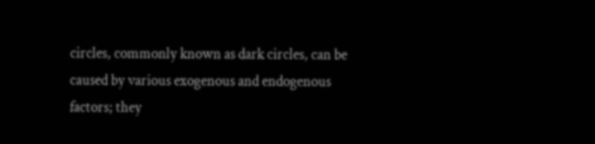circles, commonly known as dark circles, can be caused by various exogenous and endogenous factors; they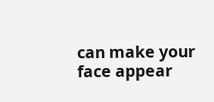can make your face appear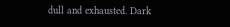dull and exhausted. Dark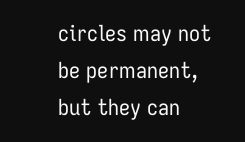circles may not be permanent, but they can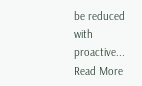be reduced with proactive...
Read More